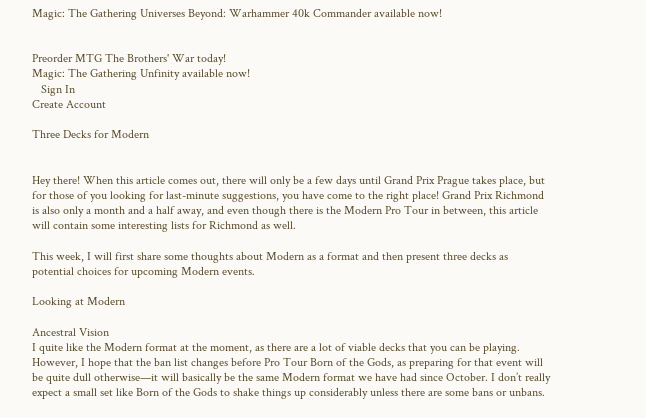Magic: The Gathering Universes Beyond: Warhammer 40k Commander available now!


Preorder MTG The Brothers' War today!
Magic: The Gathering Unfinity available now!
   Sign In
Create Account

Three Decks for Modern


Hey there! When this article comes out, there will only be a few days until Grand Prix Prague takes place, but for those of you looking for last-minute suggestions, you have come to the right place! Grand Prix Richmond is also only a month and a half away, and even though there is the Modern Pro Tour in between, this article will contain some interesting lists for Richmond as well.

This week, I will first share some thoughts about Modern as a format and then present three decks as potential choices for upcoming Modern events.

Looking at Modern

Ancestral Vision
I quite like the Modern format at the moment, as there are a lot of viable decks that you can be playing. However, I hope that the ban list changes before Pro Tour Born of the Gods, as preparing for that event will be quite dull otherwise—it will basically be the same Modern format we have had since October. I don’t really expect a small set like Born of the Gods to shake things up considerably unless there are some bans or unbans.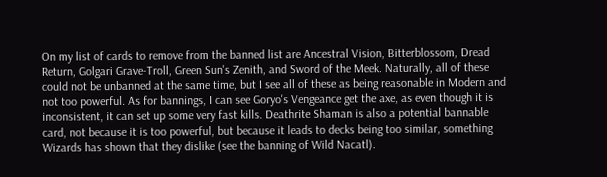On my list of cards to remove from the banned list are Ancestral Vision, Bitterblossom, Dread Return, Golgari Grave-Troll, Green Sun's Zenith, and Sword of the Meek. Naturally, all of these could not be unbanned at the same time, but I see all of these as being reasonable in Modern and not too powerful. As for bannings, I can see Goryo's Vengeance get the axe, as even though it is inconsistent, it can set up some very fast kills. Deathrite Shaman is also a potential bannable card, not because it is too powerful, but because it leads to decks being too similar, something Wizards has shown that they dislike (see the banning of Wild Nacatl).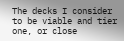The decks I consider to be viable and tier one, or close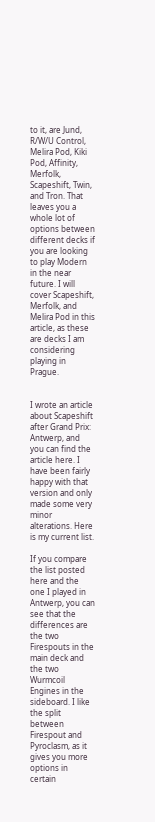to it, are Jund, R/W/U Control, Melira Pod, Kiki Pod, Affinity, Merfolk, Scapeshift, Twin, and Tron. That leaves you a whole lot of options between different decks if you are looking to play Modern in the near future. I will cover Scapeshift, Merfolk, and Melira Pod in this article, as these are decks I am considering playing in Prague.


I wrote an article about Scapeshift after Grand Prix: Antwerp, and you can find the article here. I have been fairly happy with that version and only made some very minor alterations. Here is my current list.

If you compare the list posted here and the one I played in Antwerp, you can see that the differences are the two Firespouts in the main deck and the two Wurmcoil Engines in the sideboard. I like the split between Firespout and Pyroclasm, as it gives you more options in certain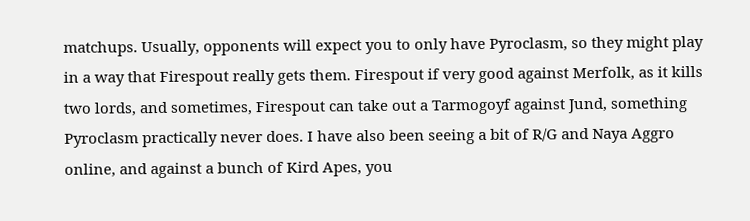matchups. Usually, opponents will expect you to only have Pyroclasm, so they might play in a way that Firespout really gets them. Firespout if very good against Merfolk, as it kills two lords, and sometimes, Firespout can take out a Tarmogoyf against Jund, something Pyroclasm practically never does. I have also been seeing a bit of R/G and Naya Aggro online, and against a bunch of Kird Apes, you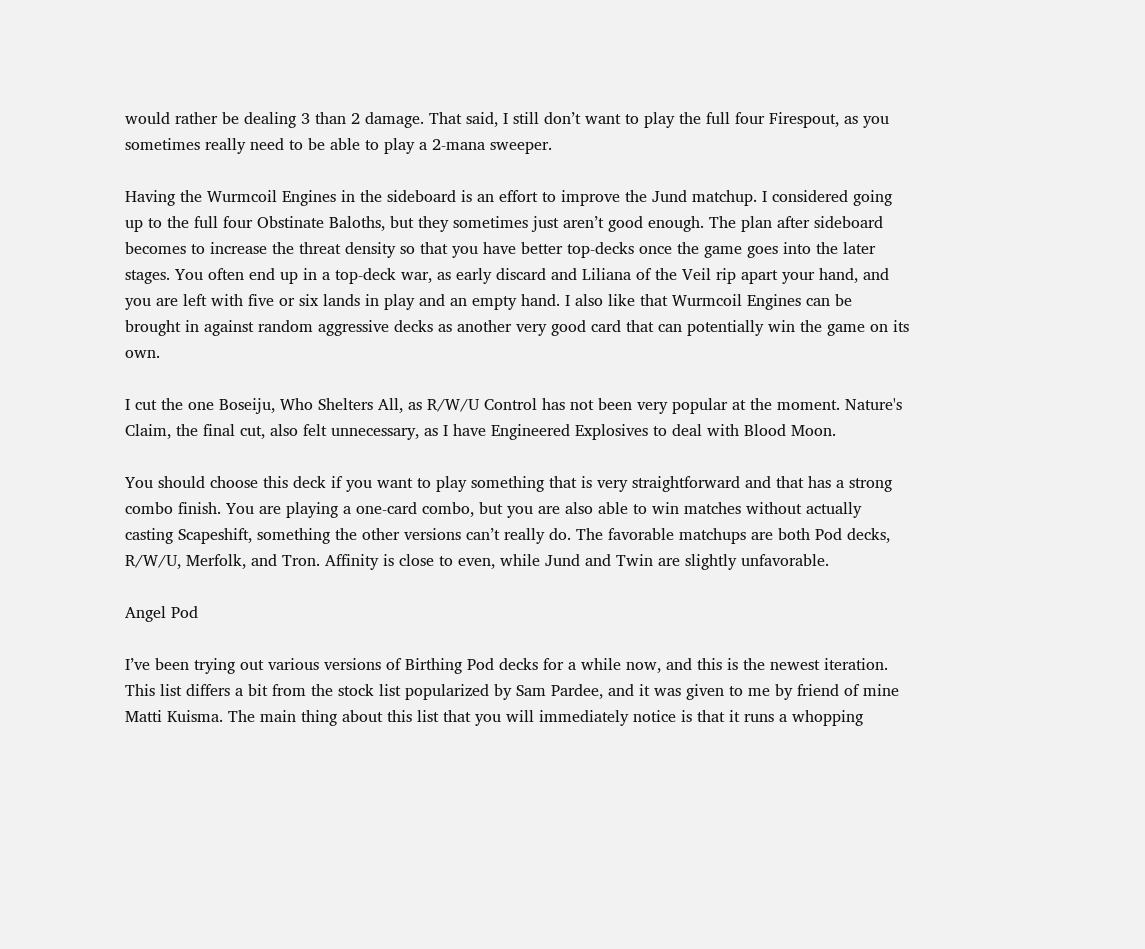would rather be dealing 3 than 2 damage. That said, I still don’t want to play the full four Firespout, as you sometimes really need to be able to play a 2-mana sweeper.

Having the Wurmcoil Engines in the sideboard is an effort to improve the Jund matchup. I considered going up to the full four Obstinate Baloths, but they sometimes just aren’t good enough. The plan after sideboard becomes to increase the threat density so that you have better top-decks once the game goes into the later stages. You often end up in a top-deck war, as early discard and Liliana of the Veil rip apart your hand, and you are left with five or six lands in play and an empty hand. I also like that Wurmcoil Engines can be brought in against random aggressive decks as another very good card that can potentially win the game on its own.

I cut the one Boseiju, Who Shelters All, as R/W/U Control has not been very popular at the moment. Nature's Claim, the final cut, also felt unnecessary, as I have Engineered Explosives to deal with Blood Moon.

You should choose this deck if you want to play something that is very straightforward and that has a strong combo finish. You are playing a one-card combo, but you are also able to win matches without actually casting Scapeshift, something the other versions can’t really do. The favorable matchups are both Pod decks, R/W/U, Merfolk, and Tron. Affinity is close to even, while Jund and Twin are slightly unfavorable.

Angel Pod

I’ve been trying out various versions of Birthing Pod decks for a while now, and this is the newest iteration. This list differs a bit from the stock list popularized by Sam Pardee, and it was given to me by friend of mine Matti Kuisma. The main thing about this list that you will immediately notice is that it runs a whopping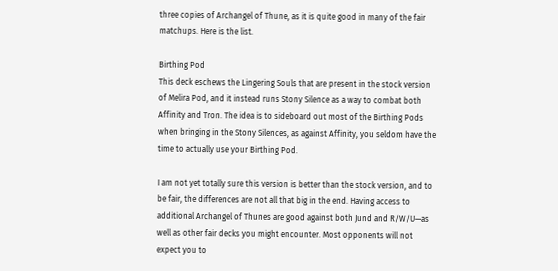three copies of Archangel of Thune, as it is quite good in many of the fair matchups. Here is the list.

Birthing Pod
This deck eschews the Lingering Souls that are present in the stock version of Melira Pod, and it instead runs Stony Silence as a way to combat both Affinity and Tron. The idea is to sideboard out most of the Birthing Pods when bringing in the Stony Silences, as against Affinity, you seldom have the time to actually use your Birthing Pod.

I am not yet totally sure this version is better than the stock version, and to be fair, the differences are not all that big in the end. Having access to additional Archangel of Thunes are good against both Jund and R/W/U—as well as other fair decks you might encounter. Most opponents will not expect you to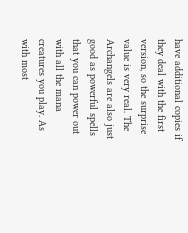have additional copies if they deal with the first version, so the surprise value is very real. The Archangels are also just good as powerful spells that you can power out with all the mana creatures you play. As with most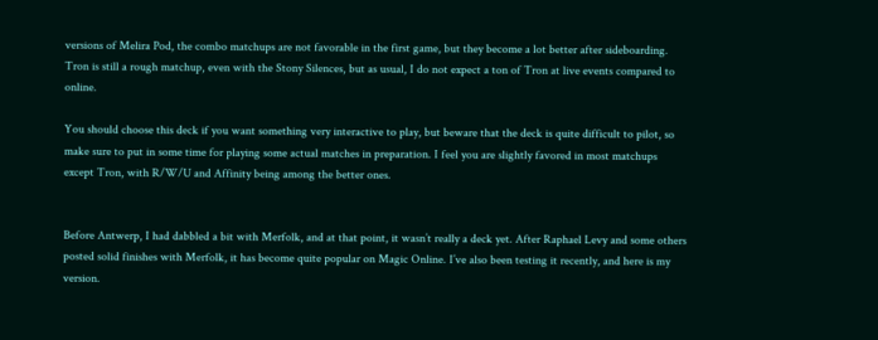versions of Melira Pod, the combo matchups are not favorable in the first game, but they become a lot better after sideboarding. Tron is still a rough matchup, even with the Stony Silences, but as usual, I do not expect a ton of Tron at live events compared to online.

You should choose this deck if you want something very interactive to play, but beware that the deck is quite difficult to pilot, so make sure to put in some time for playing some actual matches in preparation. I feel you are slightly favored in most matchups except Tron, with R/W/U and Affinity being among the better ones.


Before Antwerp, I had dabbled a bit with Merfolk, and at that point, it wasn’t really a deck yet. After Raphael Levy and some others posted solid finishes with Merfolk, it has become quite popular on Magic Online. I’ve also been testing it recently, and here is my version.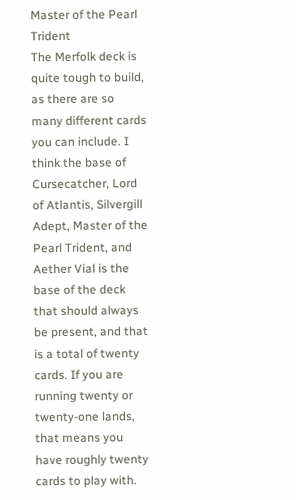Master of the Pearl Trident
The Merfolk deck is quite tough to build, as there are so many different cards you can include. I think the base of Cursecatcher, Lord of Atlantis, Silvergill Adept, Master of the Pearl Trident, and Aether Vial is the base of the deck that should always be present, and that is a total of twenty cards. If you are running twenty or twenty-one lands, that means you have roughly twenty cards to play with.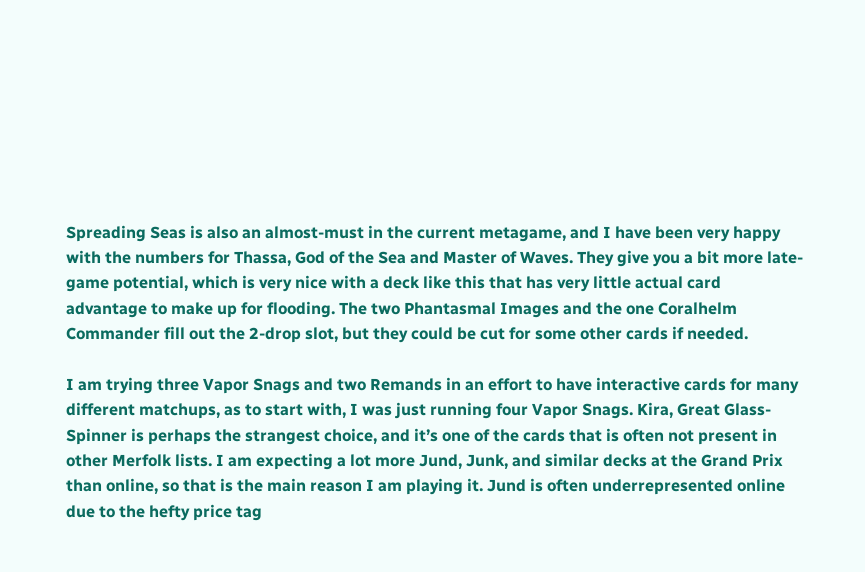Spreading Seas is also an almost-must in the current metagame, and I have been very happy with the numbers for Thassa, God of the Sea and Master of Waves. They give you a bit more late-game potential, which is very nice with a deck like this that has very little actual card advantage to make up for flooding. The two Phantasmal Images and the one Coralhelm Commander fill out the 2-drop slot, but they could be cut for some other cards if needed.

I am trying three Vapor Snags and two Remands in an effort to have interactive cards for many different matchups, as to start with, I was just running four Vapor Snags. Kira, Great Glass-Spinner is perhaps the strangest choice, and it’s one of the cards that is often not present in other Merfolk lists. I am expecting a lot more Jund, Junk, and similar decks at the Grand Prix than online, so that is the main reason I am playing it. Jund is often underrepresented online due to the hefty price tag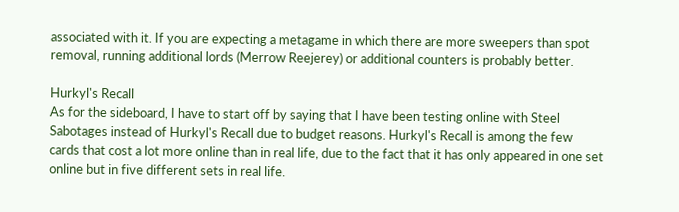associated with it. If you are expecting a metagame in which there are more sweepers than spot removal, running additional lords (Merrow Reejerey) or additional counters is probably better.

Hurkyl's Recall
As for the sideboard, I have to start off by saying that I have been testing online with Steel Sabotages instead of Hurkyl's Recall due to budget reasons. Hurkyl's Recall is among the few cards that cost a lot more online than in real life, due to the fact that it has only appeared in one set online but in five different sets in real life.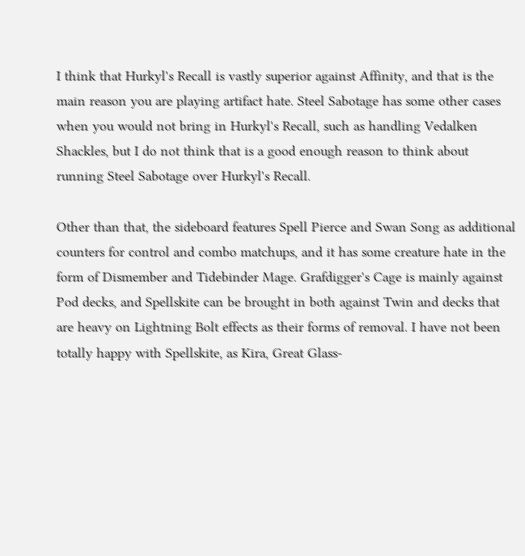I think that Hurkyl's Recall is vastly superior against Affinity, and that is the main reason you are playing artifact hate. Steel Sabotage has some other cases when you would not bring in Hurkyl's Recall, such as handling Vedalken Shackles, but I do not think that is a good enough reason to think about running Steel Sabotage over Hurkyl's Recall.

Other than that, the sideboard features Spell Pierce and Swan Song as additional counters for control and combo matchups, and it has some creature hate in the form of Dismember and Tidebinder Mage. Grafdigger's Cage is mainly against Pod decks, and Spellskite can be brought in both against Twin and decks that are heavy on Lightning Bolt effects as their forms of removal. I have not been totally happy with Spellskite, as Kira, Great Glass-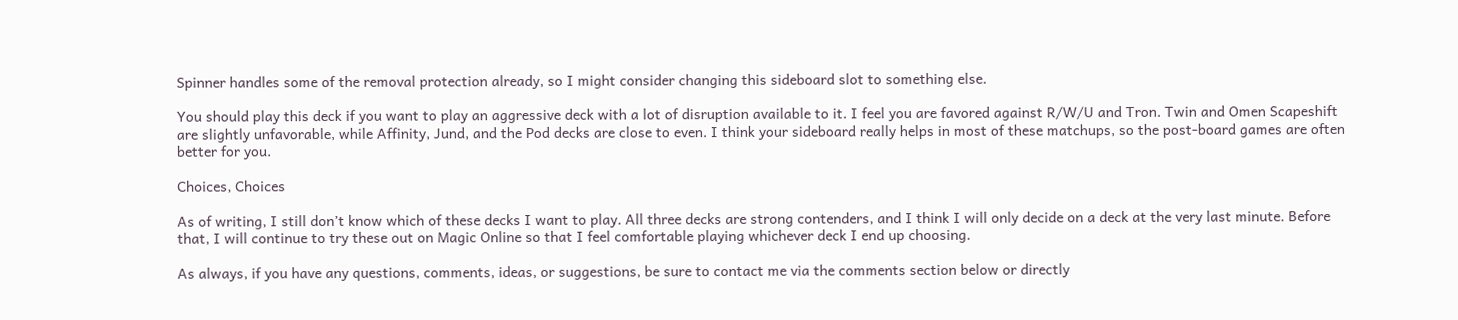Spinner handles some of the removal protection already, so I might consider changing this sideboard slot to something else.

You should play this deck if you want to play an aggressive deck with a lot of disruption available to it. I feel you are favored against R/W/U and Tron. Twin and Omen Scapeshift are slightly unfavorable, while Affinity, Jund, and the Pod decks are close to even. I think your sideboard really helps in most of these matchups, so the post-board games are often better for you.

Choices, Choices

As of writing, I still don’t know which of these decks I want to play. All three decks are strong contenders, and I think I will only decide on a deck at the very last minute. Before that, I will continue to try these out on Magic Online so that I feel comfortable playing whichever deck I end up choosing.

As always, if you have any questions, comments, ideas, or suggestions, be sure to contact me via the comments section below or directly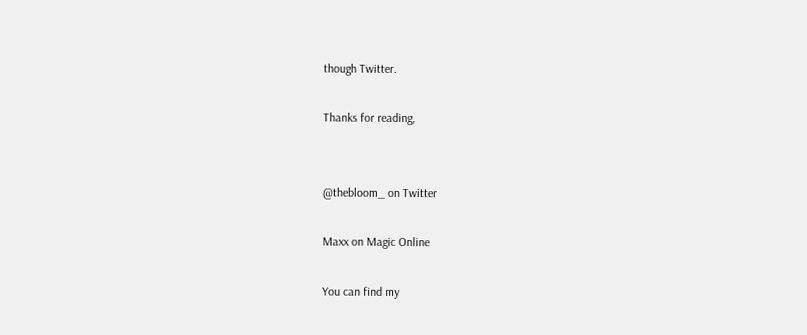though Twitter.

Thanks for reading,


@thebloom_ on Twitter

Maxx on Magic Online

You can find my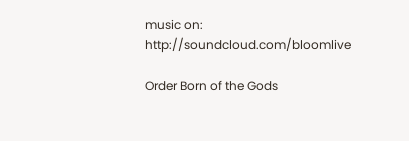music on: http://soundcloud.com/bloomlive

Order Born of the Gods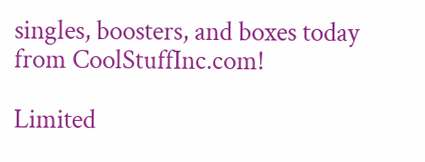singles, boosters, and boxes today from CoolStuffInc.com!

Limited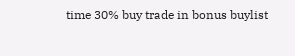time 30% buy trade in bonus buylist